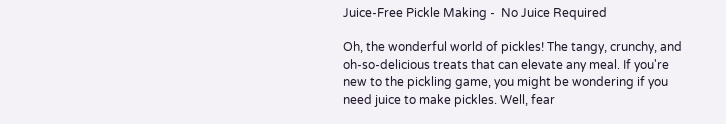Juice-Free Pickle Making -  No Juice Required

Oh, the wonderful world of pickles! The tangy, crunchy, and oh-so-delicious treats that can elevate any meal. If you're new to the pickling game, you might be wondering if you need juice to make pickles. Well, fear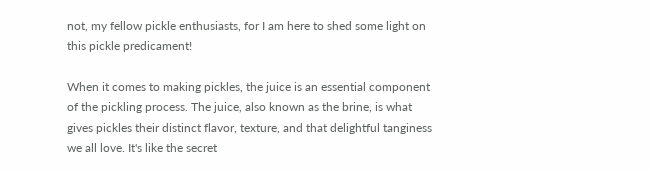not, my fellow pickle enthusiasts, for I am here to shed some light on this pickle predicament!

When it comes to making pickles, the juice is an essential component of the pickling process. The juice, also known as the brine, is what gives pickles their distinct flavor, texture, and that delightful tanginess we all love. It's like the secret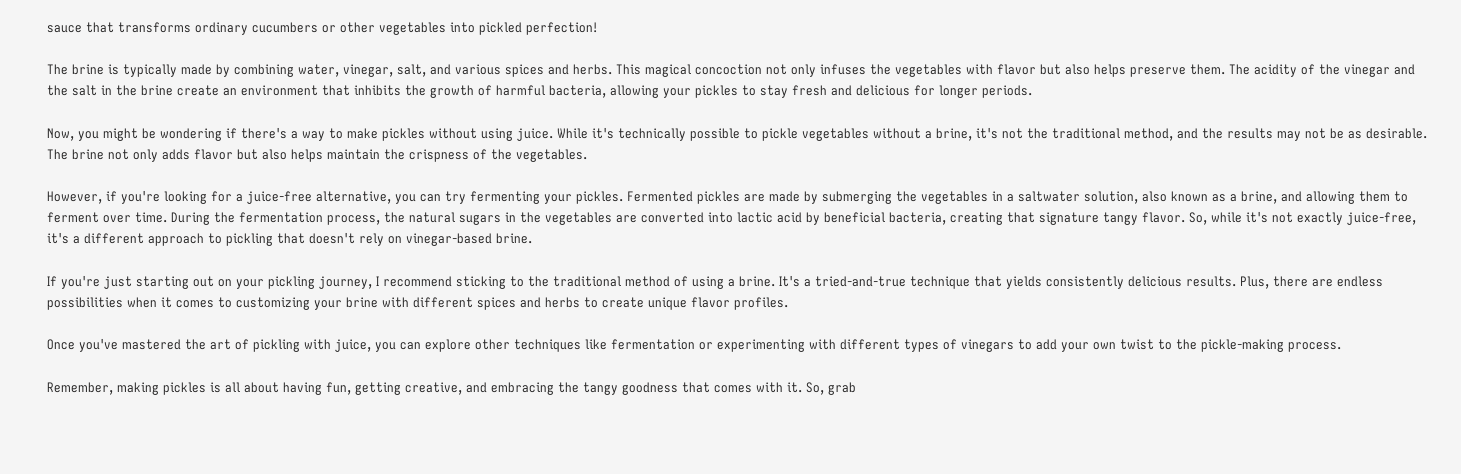sauce that transforms ordinary cucumbers or other vegetables into pickled perfection!

The brine is typically made by combining water, vinegar, salt, and various spices and herbs. This magical concoction not only infuses the vegetables with flavor but also helps preserve them. The acidity of the vinegar and the salt in the brine create an environment that inhibits the growth of harmful bacteria, allowing your pickles to stay fresh and delicious for longer periods.

Now, you might be wondering if there's a way to make pickles without using juice. While it's technically possible to pickle vegetables without a brine, it's not the traditional method, and the results may not be as desirable. The brine not only adds flavor but also helps maintain the crispness of the vegetables.

However, if you're looking for a juice-free alternative, you can try fermenting your pickles. Fermented pickles are made by submerging the vegetables in a saltwater solution, also known as a brine, and allowing them to ferment over time. During the fermentation process, the natural sugars in the vegetables are converted into lactic acid by beneficial bacteria, creating that signature tangy flavor. So, while it's not exactly juice-free, it's a different approach to pickling that doesn't rely on vinegar-based brine.

If you're just starting out on your pickling journey, I recommend sticking to the traditional method of using a brine. It's a tried-and-true technique that yields consistently delicious results. Plus, there are endless possibilities when it comes to customizing your brine with different spices and herbs to create unique flavor profiles.

Once you've mastered the art of pickling with juice, you can explore other techniques like fermentation or experimenting with different types of vinegars to add your own twist to the pickle-making process.

Remember, making pickles is all about having fun, getting creative, and embracing the tangy goodness that comes with it. So, grab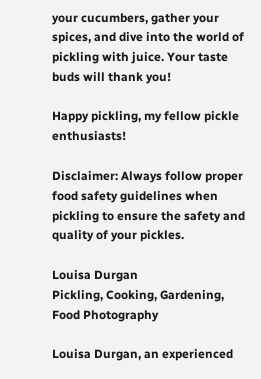your cucumbers, gather your spices, and dive into the world of pickling with juice. Your taste buds will thank you!

Happy pickling, my fellow pickle enthusiasts!

Disclaimer: Always follow proper food safety guidelines when pickling to ensure the safety and quality of your pickles.

Louisa Durgan
Pickling, Cooking, Gardening, Food Photography

Louisa Durgan, an experienced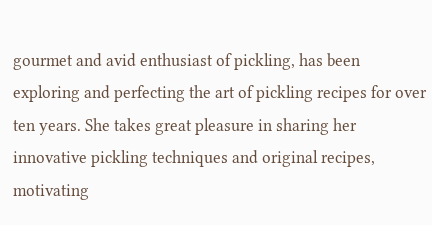gourmet and avid enthusiast of pickling, has been exploring and perfecting the art of pickling recipes for over ten years. She takes great pleasure in sharing her innovative pickling techniques and original recipes, motivating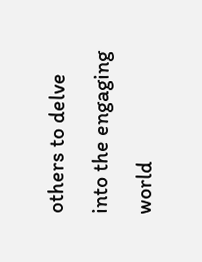others to delve into the engaging world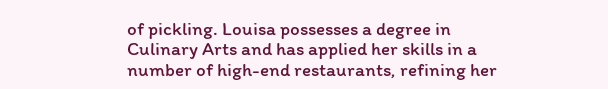of pickling. Louisa possesses a degree in Culinary Arts and has applied her skills in a number of high-end restaurants, refining her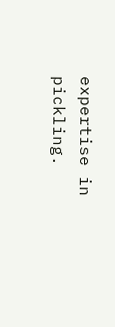expertise in pickling.